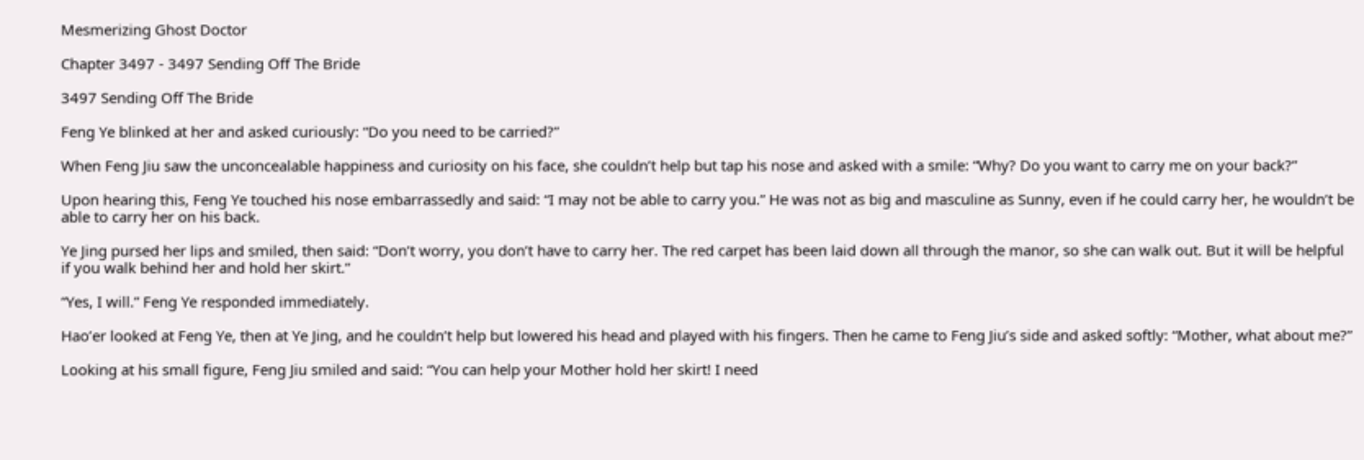Mesmerizing Ghost Doctor

Chapter 3497 - 3497 Sending Off The Bride

3497 Sending Off The Bride

Feng Ye blinked at her and asked curiously: “Do you need to be carried?”

When Feng Jiu saw the unconcealable happiness and curiosity on his face, she couldn’t help but tap his nose and asked with a smile: “Why? Do you want to carry me on your back?”

Upon hearing this, Feng Ye touched his nose embarrassedly and said: “I may not be able to carry you.” He was not as big and masculine as Sunny, even if he could carry her, he wouldn’t be able to carry her on his back.

Ye Jing pursed her lips and smiled, then said: “Don’t worry, you don’t have to carry her. The red carpet has been laid down all through the manor, so she can walk out. But it will be helpful if you walk behind her and hold her skirt.”

“Yes, I will.” Feng Ye responded immediately.

Hao’er looked at Feng Ye, then at Ye Jing, and he couldn’t help but lowered his head and played with his fingers. Then he came to Feng Jiu’s side and asked softly: “Mother, what about me?”

Looking at his small figure, Feng Jiu smiled and said: “You can help your Mother hold her skirt! I need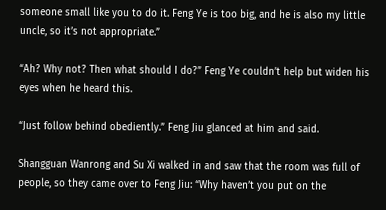someone small like you to do it. Feng Ye is too big, and he is also my little uncle, so it’s not appropriate.”

“Ah? Why not? Then what should I do?” Feng Ye couldn’t help but widen his eyes when he heard this.

“Just follow behind obediently.” Feng Jiu glanced at him and said.

Shangguan Wanrong and Su Xi walked in and saw that the room was full of people, so they came over to Feng Jiu: “Why haven’t you put on the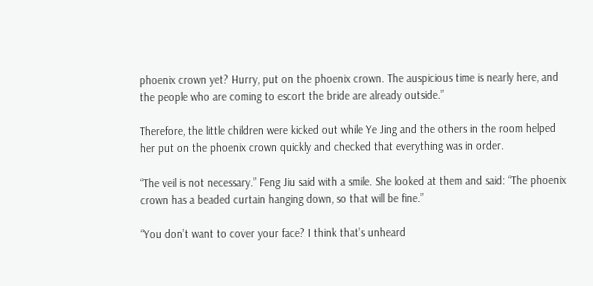phoenix crown yet? Hurry, put on the phoenix crown. The auspicious time is nearly here, and the people who are coming to escort the bride are already outside.”

Therefore, the little children were kicked out while Ye Jing and the others in the room helped her put on the phoenix crown quickly and checked that everything was in order.

“The veil is not necessary.” Feng Jiu said with a smile. She looked at them and said: “The phoenix crown has a beaded curtain hanging down, so that will be fine.”

“You don’t want to cover your face? I think that’s unheard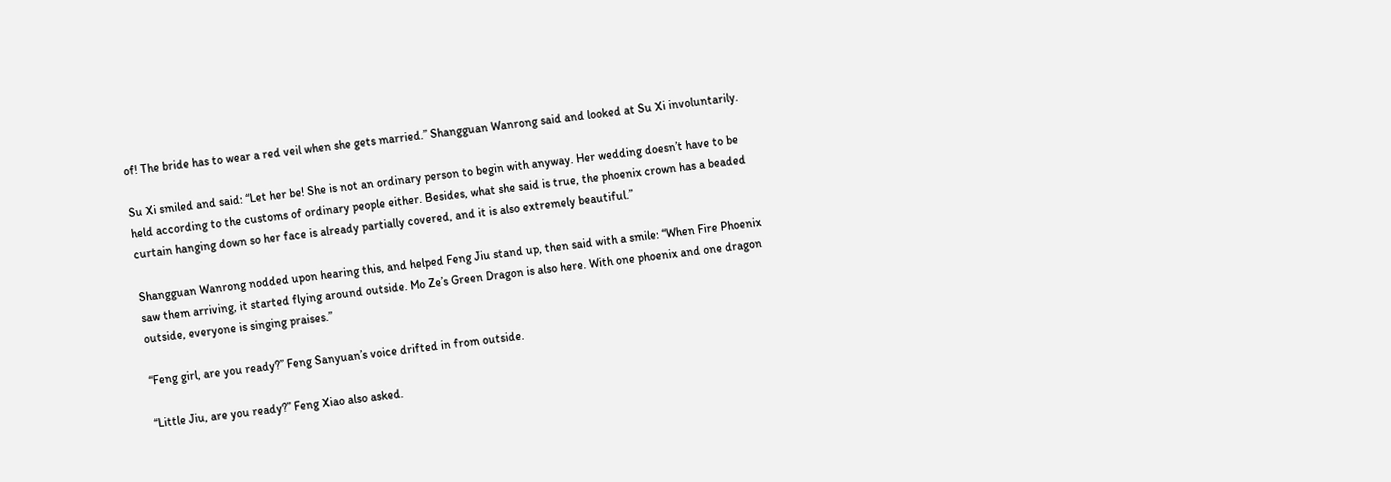of! The bride has to wear a red veil when she gets married.” Shangguan Wanrong said and looked at Su Xi involuntarily.

Su Xi smiled and said: “Let her be! She is not an ordinary person to begin with anyway. Her wedding doesn’t have to be held according to the customs of ordinary people either. Besides, what she said is true, the phoenix crown has a beaded curtain hanging down so her face is already partially covered, and it is also extremely beautiful.”

Shangguan Wanrong nodded upon hearing this, and helped Feng Jiu stand up, then said with a smile: “When Fire Phoenix saw them arriving, it started flying around outside. Mo Ze’s Green Dragon is also here. With one phoenix and one dragon outside, everyone is singing praises.”

“Feng girl, are you ready?” Feng Sanyuan’s voice drifted in from outside.

“Little Jiu, are you ready?” Feng Xiao also asked.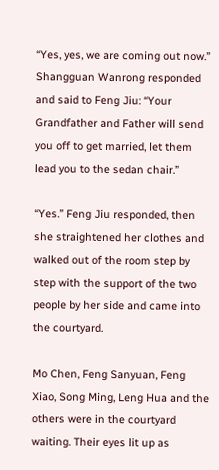“Yes, yes, we are coming out now.” Shangguan Wanrong responded and said to Feng Jiu: “Your Grandfather and Father will send you off to get married, let them lead you to the sedan chair.”

“Yes.” Feng Jiu responded, then she straightened her clothes and walked out of the room step by step with the support of the two people by her side and came into the courtyard.

Mo Chen, Feng Sanyuan, Feng Xiao, Song Ming, Leng Hua and the others were in the courtyard waiting. Their eyes lit up as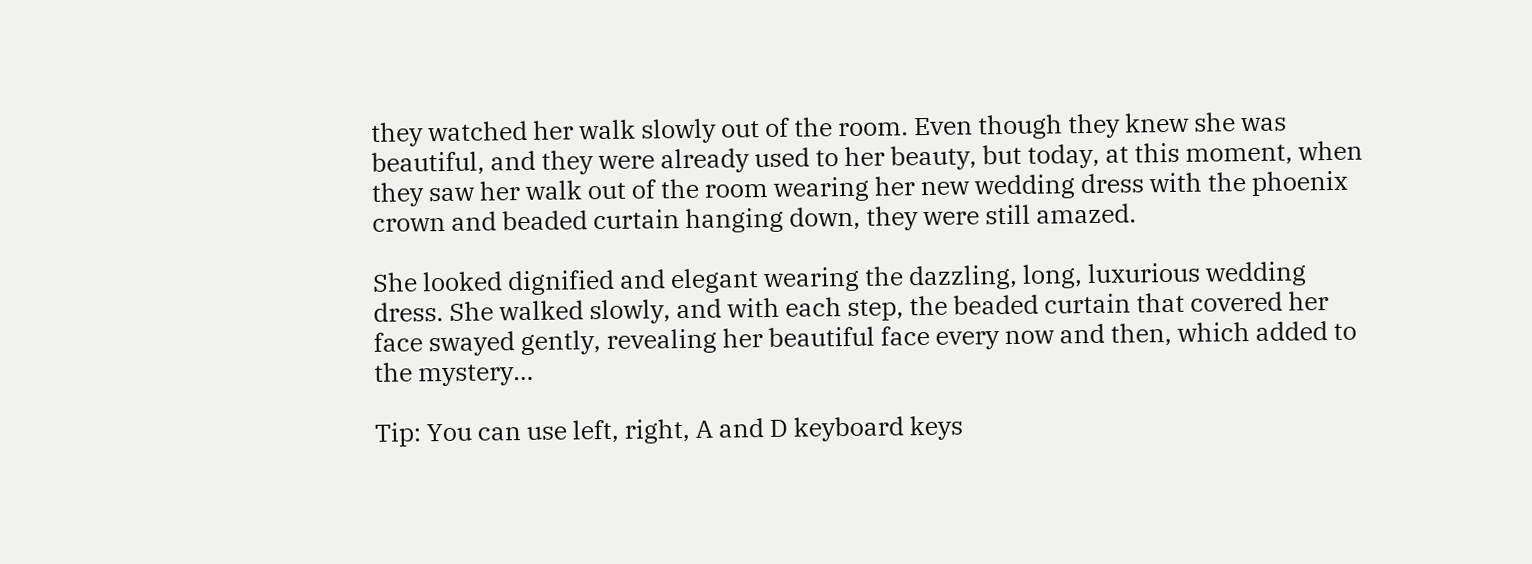they watched her walk slowly out of the room. Even though they knew she was beautiful, and they were already used to her beauty, but today, at this moment, when they saw her walk out of the room wearing her new wedding dress with the phoenix crown and beaded curtain hanging down, they were still amazed.

She looked dignified and elegant wearing the dazzling, long, luxurious wedding dress. She walked slowly, and with each step, the beaded curtain that covered her face swayed gently, revealing her beautiful face every now and then, which added to the mystery…

Tip: You can use left, right, A and D keyboard keys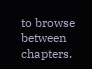to browse between chapters.